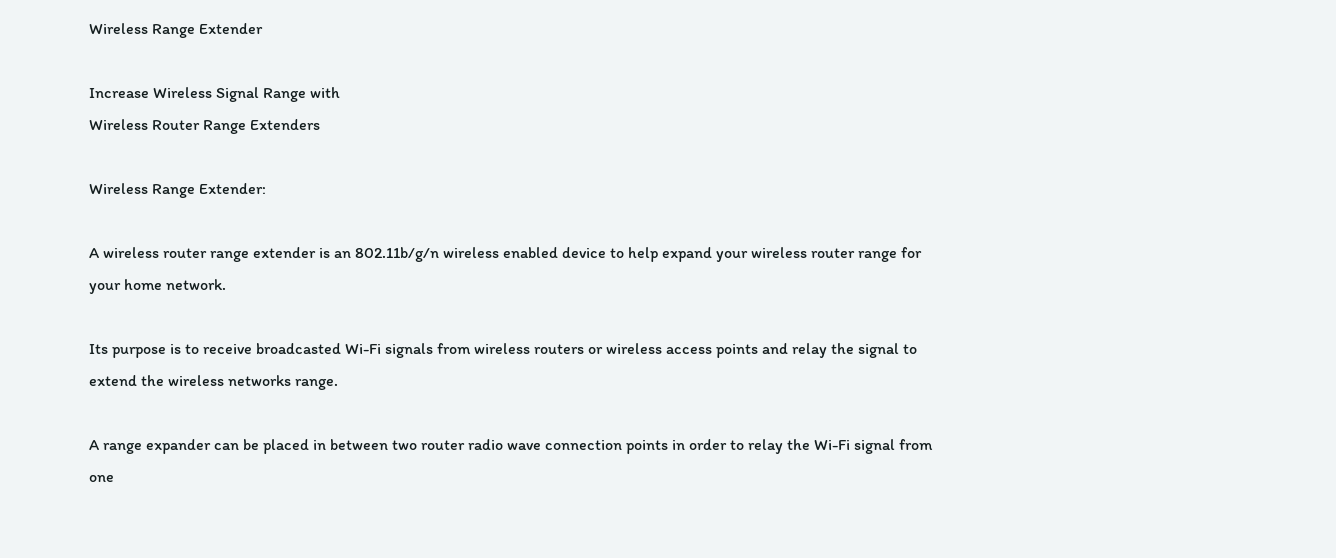Wireless Range Extender

Increase Wireless Signal Range with
Wireless Router Range Extenders

Wireless Range Extender:

A wireless router range extender is an 802.11b/g/n wireless enabled device to help expand your wireless router range for your home network.

Its purpose is to receive broadcasted Wi-Fi signals from wireless routers or wireless access points and relay the signal to extend the wireless networks range.

A range expander can be placed in between two router radio wave connection points in order to relay the Wi-Fi signal from one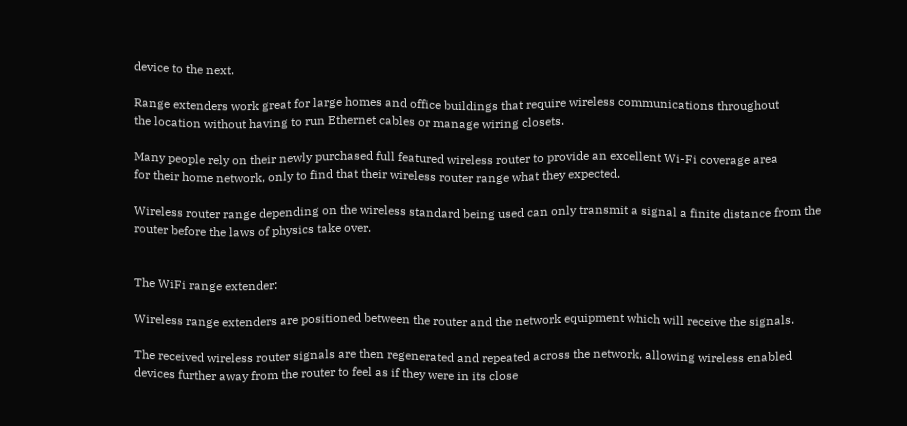device to the next.

Range extenders work great for large homes and office buildings that require wireless communications throughout
the location without having to run Ethernet cables or manage wiring closets.

Many people rely on their newly purchased full featured wireless router to provide an excellent Wi-Fi coverage area
for their home network, only to find that their wireless router range what they expected.

Wireless router range depending on the wireless standard being used can only transmit a signal a finite distance from the router before the laws of physics take over.


The WiFi range extender:

Wireless range extenders are positioned between the router and the network equipment which will receive the signals.

The received wireless router signals are then regenerated and repeated across the network, allowing wireless enabled devices further away from the router to feel as if they were in its close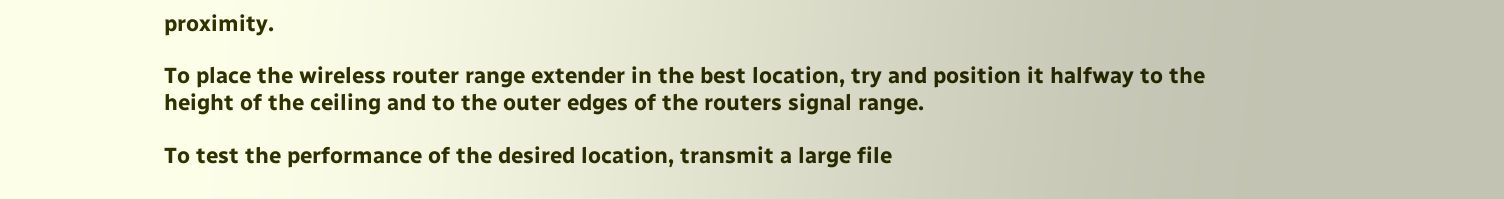proximity.

To place the wireless router range extender in the best location, try and position it halfway to the height of the ceiling and to the outer edges of the routers signal range.

To test the performance of the desired location, transmit a large file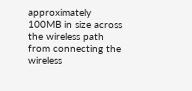approximately 100MB in size across the wireless path from connecting the wireless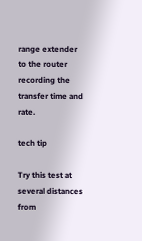range extender to the router recording the transfer time and rate.

tech tip

Try this test at several distances from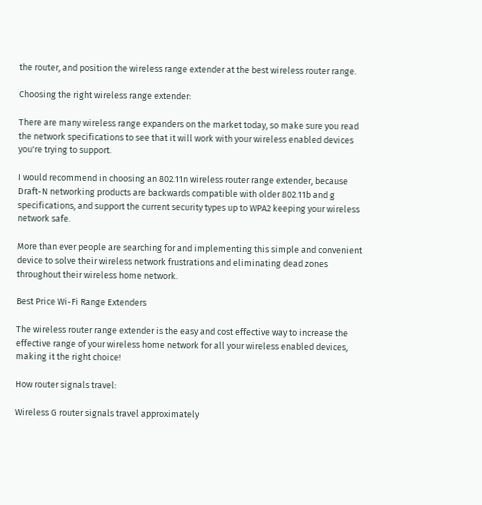the router, and position the wireless range extender at the best wireless router range.

Choosing the right wireless range extender:

There are many wireless range expanders on the market today, so make sure you read the network specifications to see that it will work with your wireless enabled devices you're trying to support.

I would recommend in choosing an 802.11n wireless router range extender, because Draft-N networking products are backwards compatible with older 802.11b and g specifications, and support the current security types up to WPA2 keeping your wireless network safe.

More than ever people are searching for and implementing this simple and convenient device to solve their wireless network frustrations and eliminating dead zones throughout their wireless home network.

Best Price Wi-Fi Range Extenders

The wireless router range extender is the easy and cost effective way to increase the effective range of your wireless home network for all your wireless enabled devices, making it the right choice!

How router signals travel:

Wireless G router signals travel approximately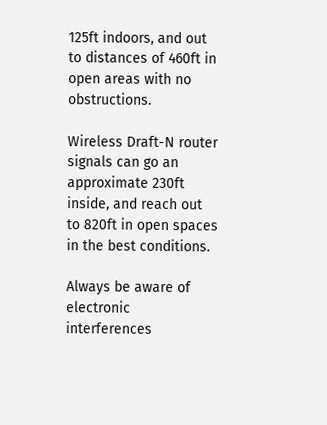125ft indoors, and out to distances of 460ft in open areas with no obstructions.

Wireless Draft-N router signals can go an approximate 230ft inside, and reach out to 820ft in open spaces in the best conditions.

Always be aware of electronic interferences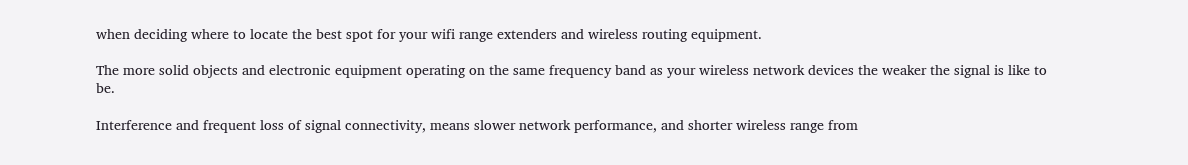when deciding where to locate the best spot for your wifi range extenders and wireless routing equipment.

The more solid objects and electronic equipment operating on the same frequency band as your wireless network devices the weaker the signal is like to be.

Interference and frequent loss of signal connectivity, means slower network performance, and shorter wireless range from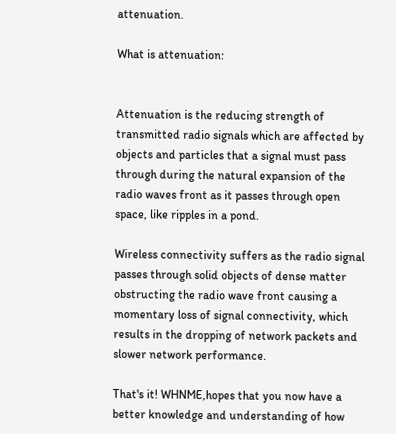attenuation.

What is attenuation:


Attenuation is the reducing strength of transmitted radio signals which are affected by objects and particles that a signal must pass through during the natural expansion of the radio waves front as it passes through open space, like ripples in a pond.

Wireless connectivity suffers as the radio signal passes through solid objects of dense matter obstructing the radio wave front causing a momentary loss of signal connectivity, which results in the dropping of network packets and slower network performance.

That's it! WHNME,hopes that you now have a better knowledge and understanding of how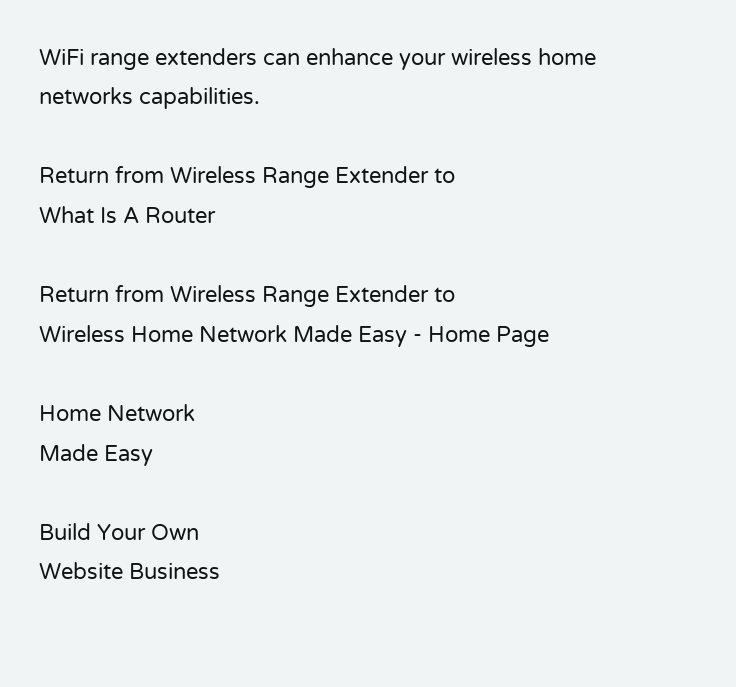WiFi range extenders can enhance your wireless home networks capabilities.

Return from Wireless Range Extender to
What Is A Router

Return from Wireless Range Extender to
Wireless Home Network Made Easy - Home Page

Home Network
Made Easy

Build Your Own
Website Business